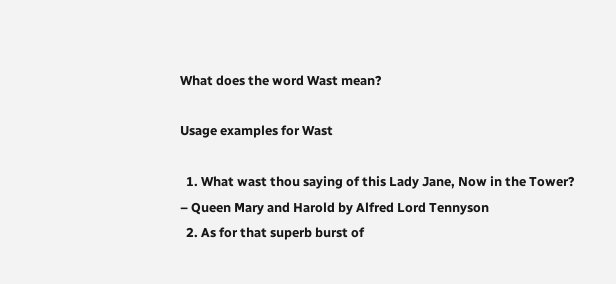What does the word Wast mean?

Usage examples for Wast

  1. What wast thou saying of this Lady Jane, Now in the Tower? – Queen Mary and Harold by Alfred Lord Tennyson
  2. As for that superb burst of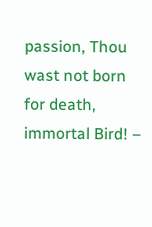passion, Thou wast not born for death, immortal Bird! –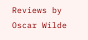Reviews by Oscar Wilde